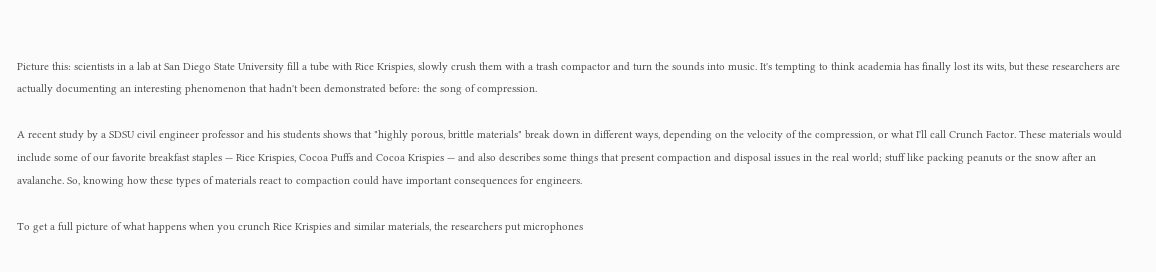Picture this: scientists in a lab at San Diego State University fill a tube with Rice Krispies, slowly crush them with a trash compactor and turn the sounds into music. It's tempting to think academia has finally lost its wits, but these researchers are actually documenting an interesting phenomenon that hadn't been demonstrated before: the song of compression.

A recent study by a SDSU civil engineer professor and his students shows that "highly porous, brittle materials" break down in different ways, depending on the velocity of the compression, or what I'll call Crunch Factor. These materials would include some of our favorite breakfast staples — Rice Krispies, Cocoa Puffs and Cocoa Krispies — and also describes some things that present compaction and disposal issues in the real world; stuff like packing peanuts or the snow after an avalanche. So, knowing how these types of materials react to compaction could have important consequences for engineers.

To get a full picture of what happens when you crunch Rice Krispies and similar materials, the researchers put microphones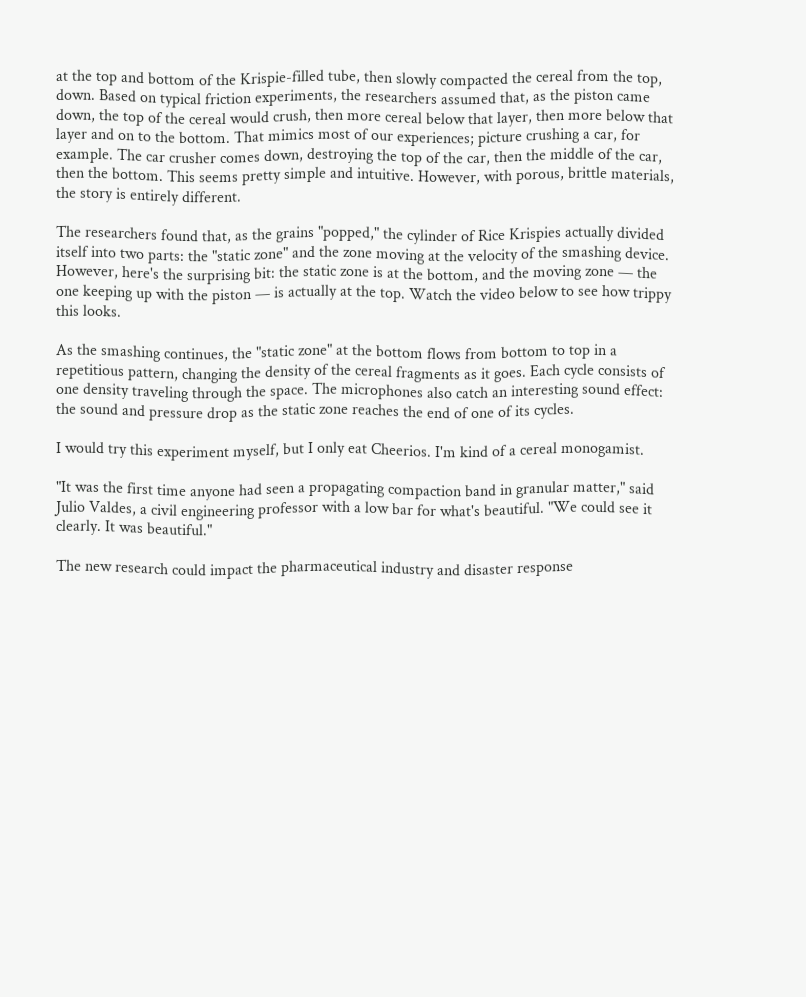at the top and bottom of the Krispie-filled tube, then slowly compacted the cereal from the top, down. Based on typical friction experiments, the researchers assumed that, as the piston came down, the top of the cereal would crush, then more cereal below that layer, then more below that layer and on to the bottom. That mimics most of our experiences; picture crushing a car, for example. The car crusher comes down, destroying the top of the car, then the middle of the car, then the bottom. This seems pretty simple and intuitive. However, with porous, brittle materials, the story is entirely different.

The researchers found that, as the grains "popped," the cylinder of Rice Krispies actually divided itself into two parts: the "static zone" and the zone moving at the velocity of the smashing device. However, here's the surprising bit: the static zone is at the bottom, and the moving zone — the one keeping up with the piston — is actually at the top. Watch the video below to see how trippy this looks.

As the smashing continues, the "static zone" at the bottom flows from bottom to top in a repetitious pattern, changing the density of the cereal fragments as it goes. Each cycle consists of one density traveling through the space. The microphones also catch an interesting sound effect: the sound and pressure drop as the static zone reaches the end of one of its cycles.

I would try this experiment myself, but I only eat Cheerios. I'm kind of a cereal monogamist.

"It was the first time anyone had seen a propagating compaction band in granular matter," said Julio Valdes, a civil engineering professor with a low bar for what's beautiful. "We could see it clearly. It was beautiful."

The new research could impact the pharmaceutical industry and disaster response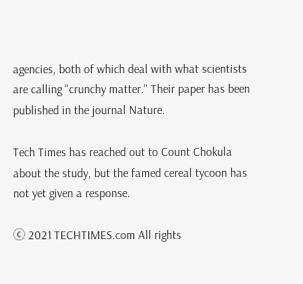agencies, both of which deal with what scientists are calling "crunchy matter." Their paper has been published in the journal Nature.

Tech Times has reached out to Count Chokula about the study, but the famed cereal tycoon has not yet given a response.

ⓒ 2021 TECHTIMES.com All rights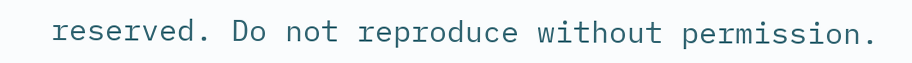reserved. Do not reproduce without permission.